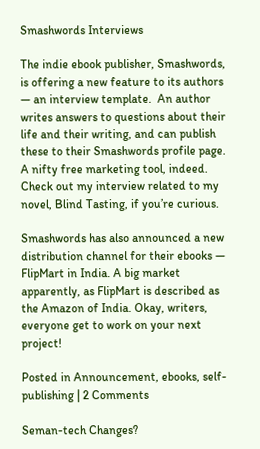Smashwords Interviews

The indie ebook publisher, Smashwords, is offering a new feature to its authors — an interview template.  An author writes answers to questions about their life and their writing, and can publish these to their Smashwords profile page.  A nifty free marketing tool, indeed.  Check out my interview related to my novel, Blind Tasting, if you’re curious.

Smashwords has also announced a new distribution channel for their ebooks — FlipMart in India. A big market apparently, as FlipMart is described as the Amazon of India. Okay, writers, everyone get to work on your next project!

Posted in Announcement, ebooks, self-publishing | 2 Comments

Seman-tech Changes?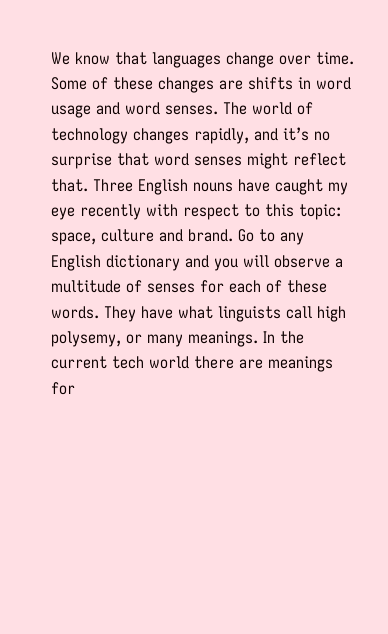We know that languages change over time. Some of these changes are shifts in word usage and word senses. The world of technology changes rapidly, and it’s no surprise that word senses might reflect that. Three English nouns have caught my eye recently with respect to this topic: space, culture and brand. Go to any English dictionary and you will observe a multitude of senses for each of these words. They have what linguists call high polysemy, or many meanings. In the current tech world there are meanings for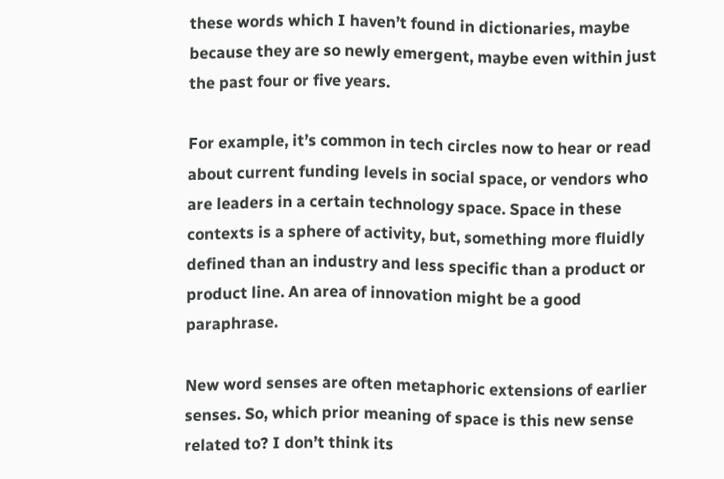these words which I haven’t found in dictionaries, maybe because they are so newly emergent, maybe even within just the past four or five years.

For example, it’s common in tech circles now to hear or read about current funding levels in social space, or vendors who are leaders in a certain technology space. Space in these contexts is a sphere of activity, but, something more fluidly defined than an industry and less specific than a product or product line. An area of innovation might be a good paraphrase.

New word senses are often metaphoric extensions of earlier senses. So, which prior meaning of space is this new sense related to? I don’t think its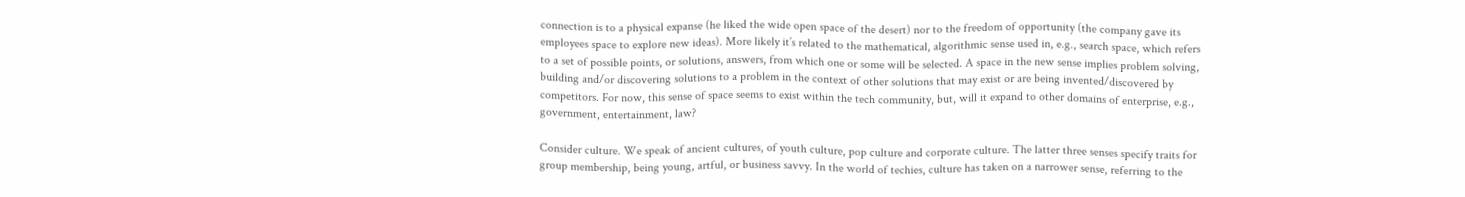connection is to a physical expanse (he liked the wide open space of the desert) nor to the freedom of opportunity (the company gave its employees space to explore new ideas). More likely it’s related to the mathematical, algorithmic sense used in, e.g., search space, which refers to a set of possible points, or solutions, answers, from which one or some will be selected. A space in the new sense implies problem solving, building and/or discovering solutions to a problem in the context of other solutions that may exist or are being invented/discovered by competitors. For now, this sense of space seems to exist within the tech community, but, will it expand to other domains of enterprise, e.g., government, entertainment, law?

Consider culture. We speak of ancient cultures, of youth culture, pop culture and corporate culture. The latter three senses specify traits for group membership, being young, artful, or business savvy. In the world of techies, culture has taken on a narrower sense, referring to the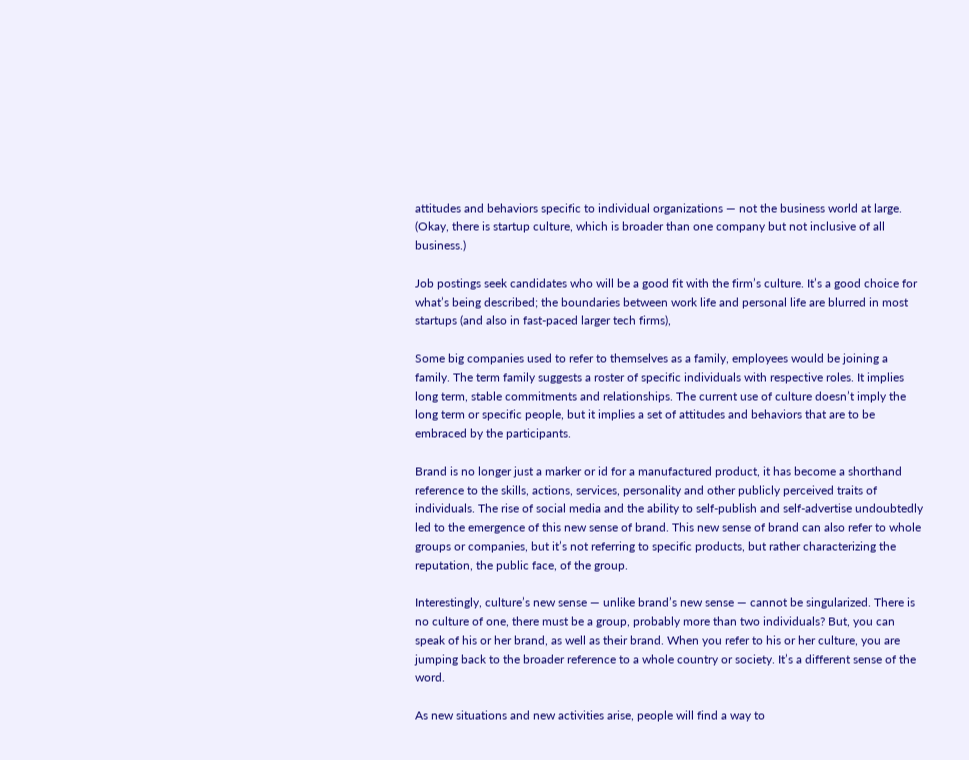attitudes and behaviors specific to individual organizations — not the business world at large. (Okay, there is startup culture, which is broader than one company but not inclusive of all business.)

Job postings seek candidates who will be a good fit with the firm’s culture. It’s a good choice for what’s being described; the boundaries between work life and personal life are blurred in most startups (and also in fast-paced larger tech firms),

Some big companies used to refer to themselves as a family, employees would be joining a family. The term family suggests a roster of specific individuals with respective roles. It implies long term, stable commitments and relationships. The current use of culture doesn’t imply the long term or specific people, but it implies a set of attitudes and behaviors that are to be embraced by the participants.

Brand is no longer just a marker or id for a manufactured product, it has become a shorthand reference to the skills, actions, services, personality and other publicly perceived traits of individuals. The rise of social media and the ability to self-publish and self-advertise undoubtedly led to the emergence of this new sense of brand. This new sense of brand can also refer to whole groups or companies, but it’s not referring to specific products, but rather characterizing the reputation, the public face, of the group.

Interestingly, culture’s new sense — unlike brand’s new sense — cannot be singularized. There is no culture of one, there must be a group, probably more than two individuals? But, you can speak of his or her brand, as well as their brand. When you refer to his or her culture, you are jumping back to the broader reference to a whole country or society. It’s a different sense of the word.

As new situations and new activities arise, people will find a way to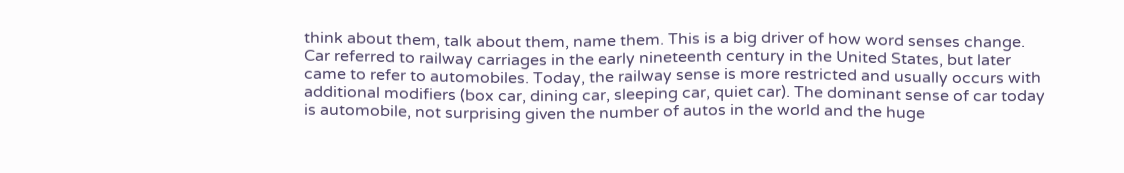think about them, talk about them, name them. This is a big driver of how word senses change. Car referred to railway carriages in the early nineteenth century in the United States, but later came to refer to automobiles. Today, the railway sense is more restricted and usually occurs with additional modifiers (box car, dining car, sleeping car, quiet car). The dominant sense of car today is automobile, not surprising given the number of autos in the world and the huge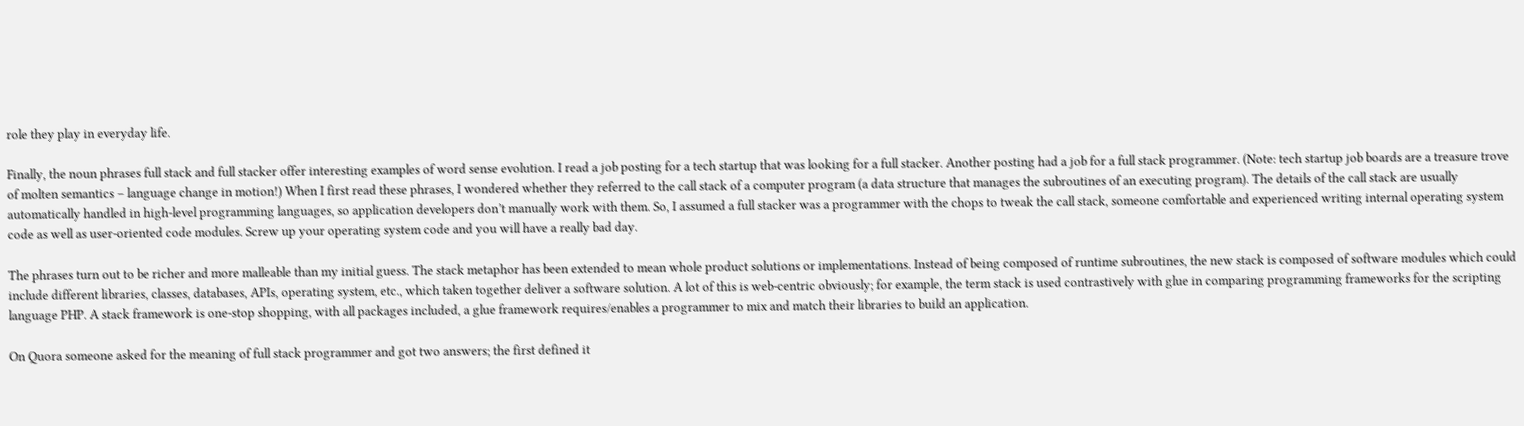role they play in everyday life.

Finally, the noun phrases full stack and full stacker offer interesting examples of word sense evolution. I read a job posting for a tech startup that was looking for a full stacker. Another posting had a job for a full stack programmer. (Note: tech startup job boards are a treasure trove of molten semantics – language change in motion!) When I first read these phrases, I wondered whether they referred to the call stack of a computer program (a data structure that manages the subroutines of an executing program). The details of the call stack are usually automatically handled in high-level programming languages, so application developers don’t manually work with them. So, I assumed a full stacker was a programmer with the chops to tweak the call stack, someone comfortable and experienced writing internal operating system code as well as user-oriented code modules. Screw up your operating system code and you will have a really bad day.

The phrases turn out to be richer and more malleable than my initial guess. The stack metaphor has been extended to mean whole product solutions or implementations. Instead of being composed of runtime subroutines, the new stack is composed of software modules which could include different libraries, classes, databases, APIs, operating system, etc., which taken together deliver a software solution. A lot of this is web-centric obviously; for example, the term stack is used contrastively with glue in comparing programming frameworks for the scripting language PHP. A stack framework is one-stop shopping, with all packages included, a glue framework requires/enables a programmer to mix and match their libraries to build an application.

On Quora someone asked for the meaning of full stack programmer and got two answers; the first defined it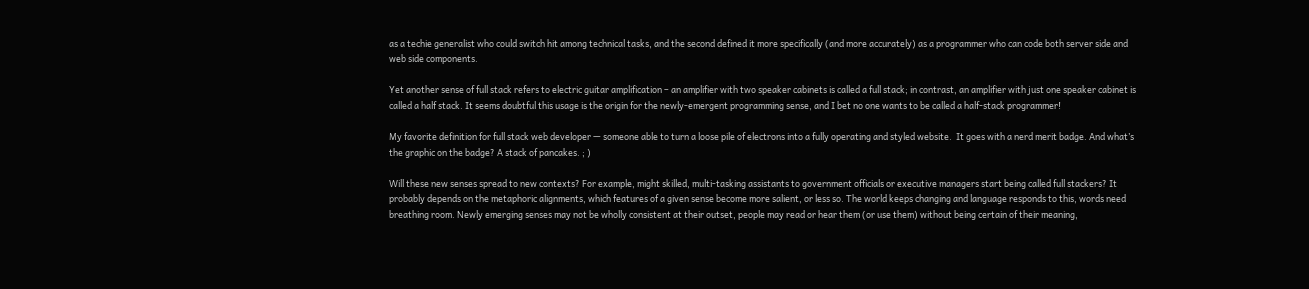as a techie generalist who could switch hit among technical tasks, and the second defined it more specifically (and more accurately) as a programmer who can code both server side and web side components.

Yet another sense of full stack refers to electric guitar amplification – an amplifier with two speaker cabinets is called a full stack; in contrast, an amplifier with just one speaker cabinet is called a half stack. It seems doubtful this usage is the origin for the newly-emergent programming sense, and I bet no one wants to be called a half-stack programmer!

My favorite definition for full stack web developer — someone able to turn a loose pile of electrons into a fully operating and styled website.  It goes with a nerd merit badge. And what’s the graphic on the badge? A stack of pancakes. ; )

Will these new senses spread to new contexts? For example, might skilled, multi-tasking assistants to government officials or executive managers start being called full stackers? It probably depends on the metaphoric alignments, which features of a given sense become more salient, or less so. The world keeps changing and language responds to this, words need breathing room. Newly emerging senses may not be wholly consistent at their outset, people may read or hear them (or use them) without being certain of their meaning,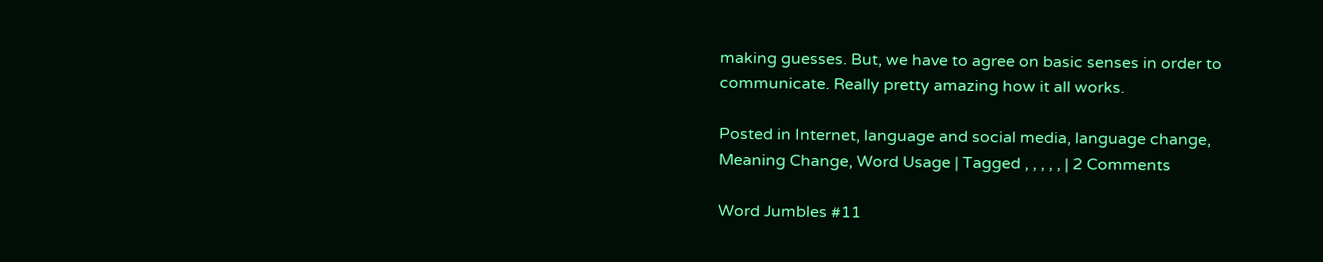making guesses. But, we have to agree on basic senses in order to communicate. Really pretty amazing how it all works.

Posted in Internet, language and social media, language change, Meaning Change, Word Usage | Tagged , , , , , | 2 Comments

Word Jumbles #11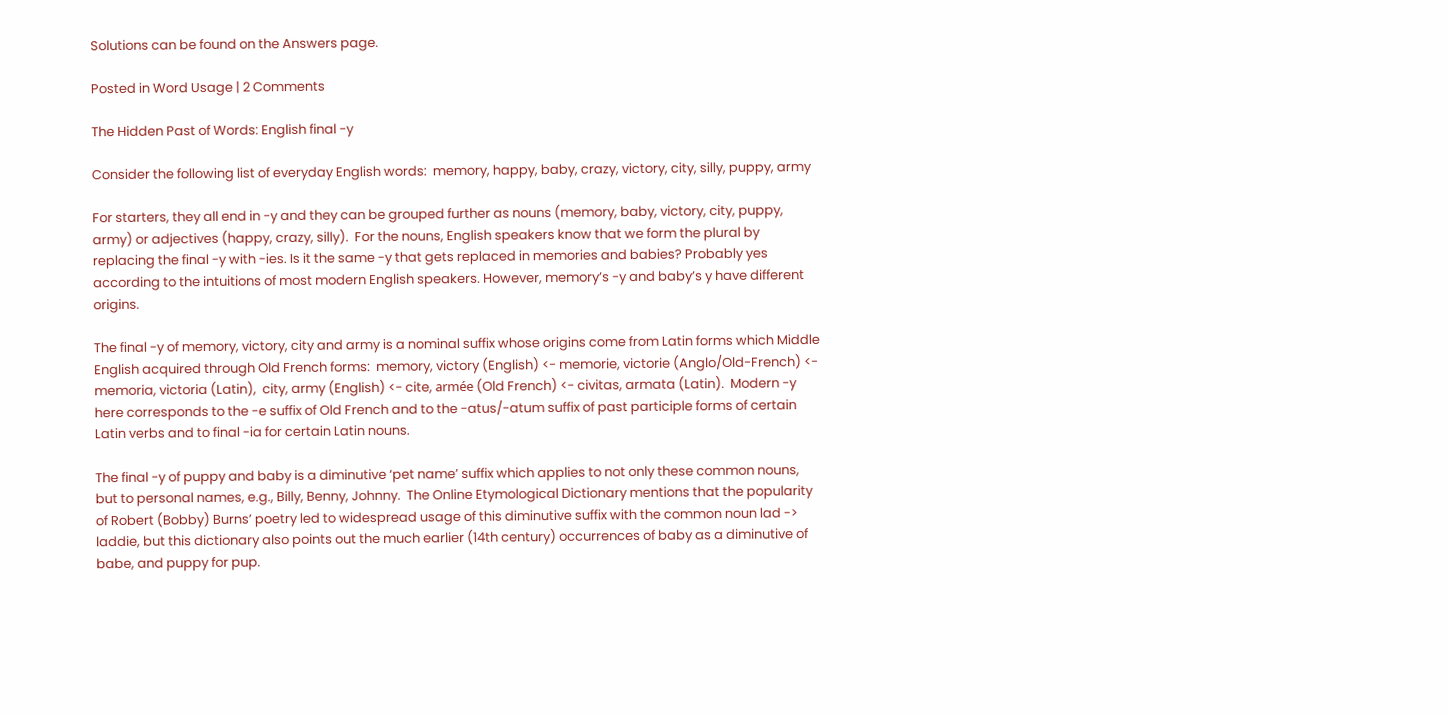Solutions can be found on the Answers page.

Posted in Word Usage | 2 Comments

The Hidden Past of Words: English final -y

Consider the following list of everyday English words:  memory, happy, baby, crazy, victory, city, silly, puppy, army

For starters, they all end in -y and they can be grouped further as nouns (memory, baby, victory, city, puppy, army) or adjectives (happy, crazy, silly).  For the nouns, English speakers know that we form the plural by replacing the final -y with -ies. Is it the same -y that gets replaced in memories and babies? Probably yes according to the intuitions of most modern English speakers. However, memory’s -y and baby’s y have different origins.

The final -y of memory, victory, city and army is a nominal suffix whose origins come from Latin forms which Middle English acquired through Old French forms:  memory, victory (English) <- memorie, victorie (Anglo/Old-French) <- memoria, victoria (Latin),  city, army (English) <- cite, armée (Old French) <- civitas, armata (Latin).  Modern -y here corresponds to the -e suffix of Old French and to the -atus/-atum suffix of past participle forms of certain Latin verbs and to final -ia for certain Latin nouns.

The final -y of puppy and baby is a diminutive ‘pet name’ suffix which applies to not only these common nouns, but to personal names, e.g., Billy, Benny, Johnny.  The Online Etymological Dictionary mentions that the popularity of Robert (Bobby) Burns’ poetry led to widespread usage of this diminutive suffix with the common noun lad -> laddie, but this dictionary also points out the much earlier (14th century) occurrences of baby as a diminutive of babe, and puppy for pup.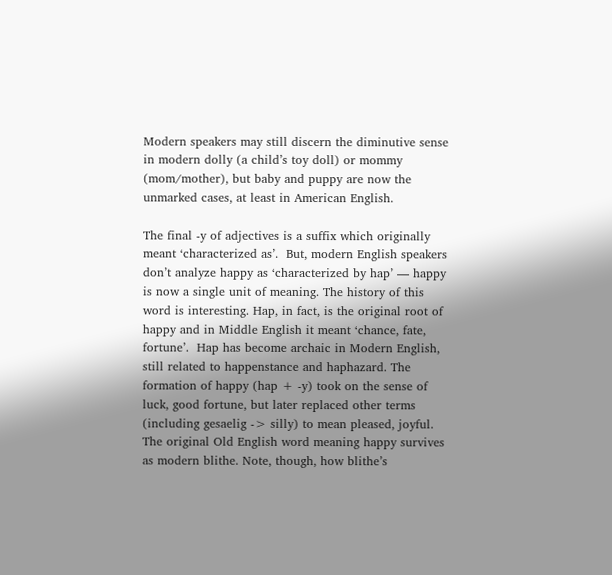Modern speakers may still discern the diminutive sense in modern dolly (a child’s toy doll) or mommy (mom/mother), but baby and puppy are now the unmarked cases, at least in American English.

The final -y of adjectives is a suffix which originally meant ‘characterized as’.  But, modern English speakers don’t analyze happy as ‘characterized by hap’ — happy is now a single unit of meaning. The history of this word is interesting. Hap, in fact, is the original root of happy and in Middle English it meant ‘chance, fate, fortune’.  Hap has become archaic in Modern English, still related to happenstance and haphazard. The formation of happy (hap + -y) took on the sense of luck, good fortune, but later replaced other terms (including gesaelig -> silly) to mean pleased, joyful. The original Old English word meaning happy survives as modern blithe. Note, though, how blithe’s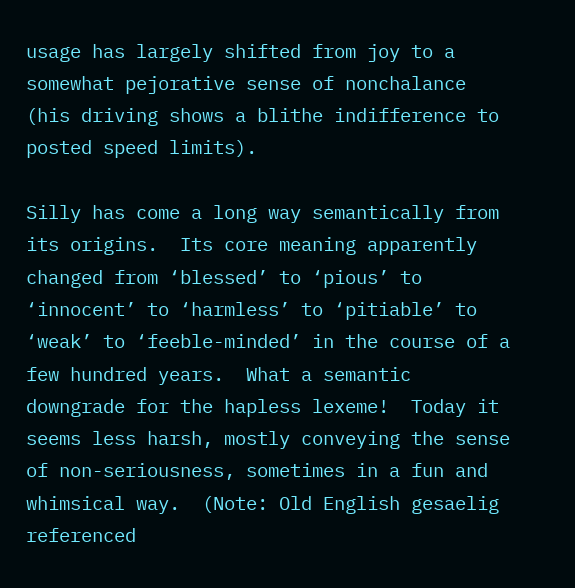usage has largely shifted from joy to a somewhat pejorative sense of nonchalance (his driving shows a blithe indifference to posted speed limits).

Silly has come a long way semantically from its origins.  Its core meaning apparently changed from ‘blessed’ to ‘pious’ to ‘innocent’ to ‘harmless’ to ‘pitiable’ to ‘weak’ to ‘feeble-minded’ in the course of a few hundred years.  What a semantic downgrade for the hapless lexeme!  Today it seems less harsh, mostly conveying the sense of non-seriousness, sometimes in a fun and whimsical way.  (Note: Old English gesaelig referenced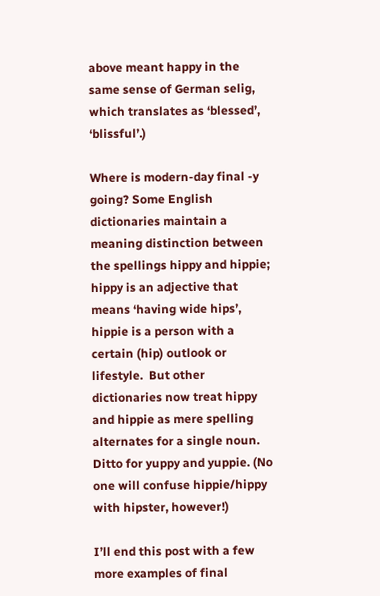above meant happy in the same sense of German selig, which translates as ‘blessed’, ‘blissful’.)

Where is modern-day final -y going? Some English dictionaries maintain a meaning distinction between the spellings hippy and hippie; hippy is an adjective that means ‘having wide hips’, hippie is a person with a certain (hip) outlook or lifestyle.  But other dictionaries now treat hippy and hippie as mere spelling alternates for a single noun. Ditto for yuppy and yuppie. (No one will confuse hippie/hippy with hipster, however!)

I’ll end this post with a few more examples of final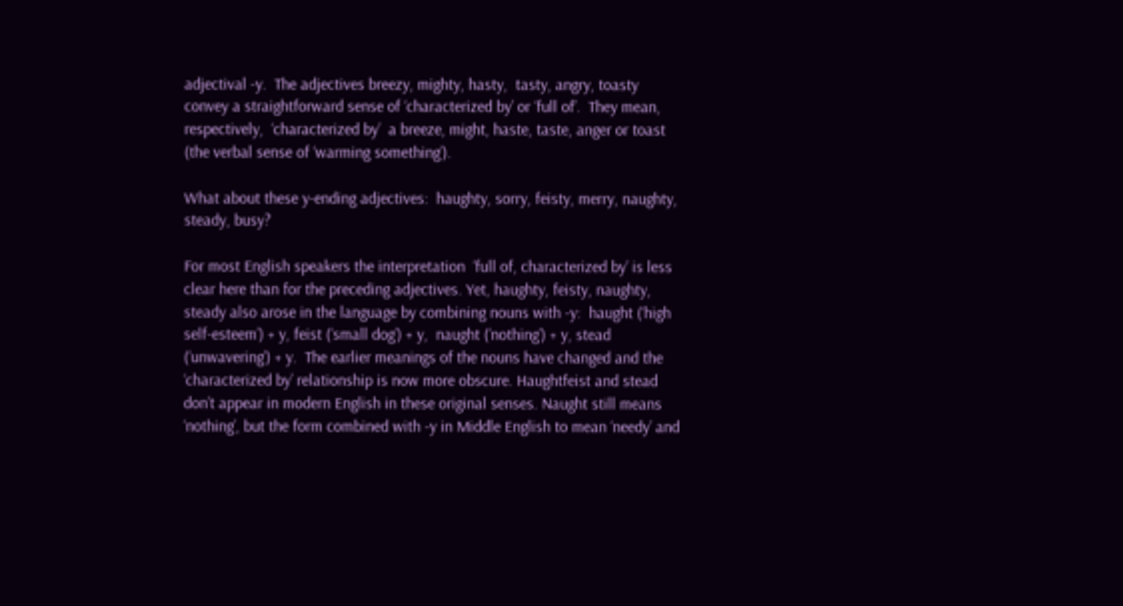adjectival -y.  The adjectives breezy, mighty, hasty,  tasty, angry, toasty convey a straightforward sense of ‘characterized by’ or ‘full of’.  They mean, respectively,  ‘characterized by’  a breeze, might, haste, taste, anger or toast (the verbal sense of ‘warming something’).

What about these y-ending adjectives:  haughty, sorry, feisty, merry, naughty, steady, busy?

For most English speakers the interpretation  ‘full of, characterized by’ is less clear here than for the preceding adjectives. Yet, haughty, feisty, naughty, steady also arose in the language by combining nouns with -y:  haught (‘high self-esteem’) + y, feist (‘small dog’) + y,  naught (‘nothing’) + y, stead (‘unwavering’) + y.  The earlier meanings of the nouns have changed and the ‘characterized by’ relationship is now more obscure. Haughtfeist and stead don’t appear in modern English in these original senses. Naught still means ‘nothing’, but the form combined with -y in Middle English to mean ‘needy’ and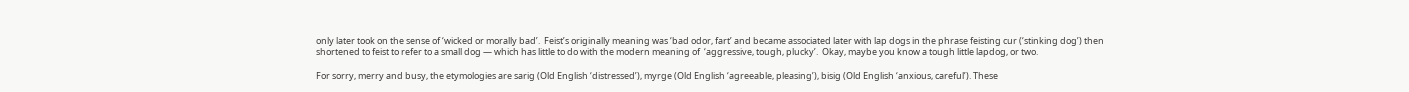only later took on the sense of ‘wicked or morally bad’.  Feist’s originally meaning was ‘bad odor, fart’ and became associated later with lap dogs in the phrase feisting cur (‘stinking dog’) then shortened to feist to refer to a small dog — which has little to do with the modern meaning of  ‘aggressive, tough, plucky’.  Okay, maybe you know a tough little lapdog, or two.

For sorry, merry and busy, the etymologies are sarig (Old English ‘distressed’), myrge (Old English ‘agreeable, pleasing’), bisig (Old English ‘anxious, careful’). These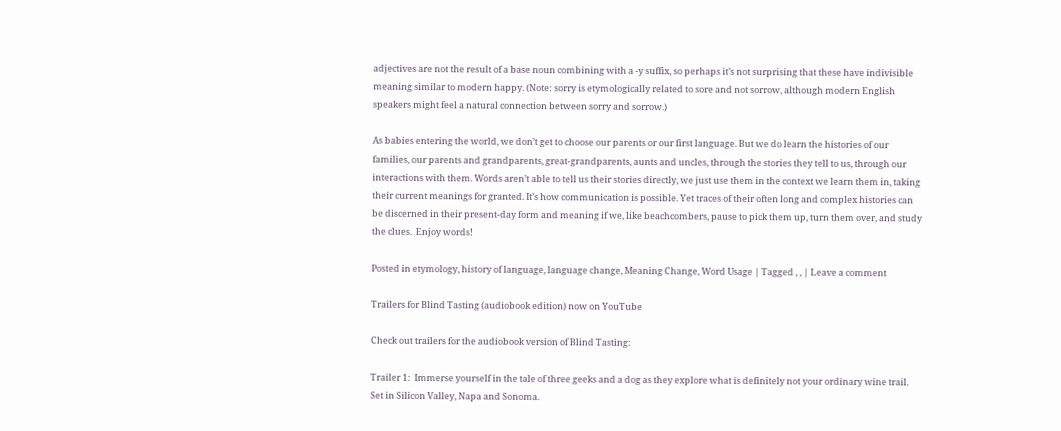adjectives are not the result of a base noun combining with a -y suffix, so perhaps it’s not surprising that these have indivisible meaning similar to modern happy. (Note: sorry is etymologically related to sore and not sorrow, although modern English speakers might feel a natural connection between sorry and sorrow.)

As babies entering the world, we don’t get to choose our parents or our first language. But we do learn the histories of our families, our parents and grandparents, great-grandparents, aunts and uncles, through the stories they tell to us, through our interactions with them. Words aren’t able to tell us their stories directly, we just use them in the context we learn them in, taking their current meanings for granted. It’s how communication is possible. Yet traces of their often long and complex histories can be discerned in their present-day form and meaning if we, like beachcombers, pause to pick them up, turn them over, and study the clues.  Enjoy words!

Posted in etymology, history of language, language change, Meaning Change, Word Usage | Tagged , , | Leave a comment

Trailers for Blind Tasting (audiobook edition) now on YouTube

Check out trailers for the audiobook version of Blind Tasting:

Trailer 1:  Immerse yourself in the tale of three geeks and a dog as they explore what is definitely not your ordinary wine trail. Set in Silicon Valley, Napa and Sonoma.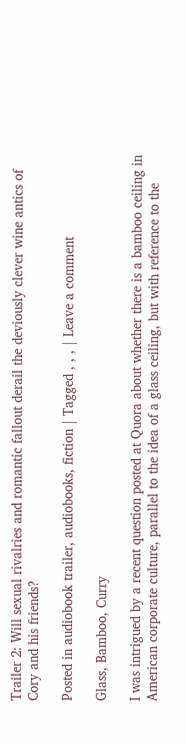Trailer 2: Will sexual rivalries and romantic fallout derail the deviously clever wine antics of Cory and his friends?

Posted in audiobook trailer, audiobooks, fiction | Tagged , , , | Leave a comment

Glass, Bamboo, Curry

I was intrigued by a recent question posted at Quora about whether there is a bamboo ceiling in American corporate culture, parallel to the idea of a glass ceiling, but with reference to the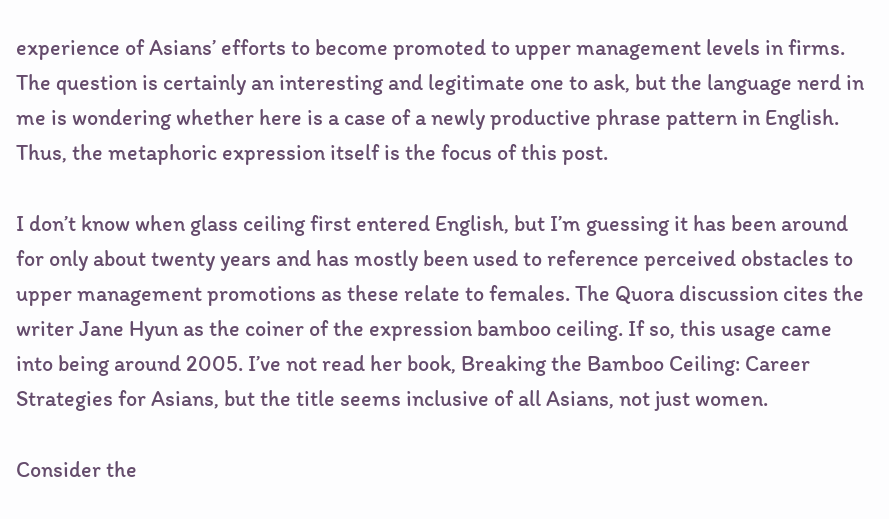experience of Asians’ efforts to become promoted to upper management levels in firms. The question is certainly an interesting and legitimate one to ask, but the language nerd in me is wondering whether here is a case of a newly productive phrase pattern in English. Thus, the metaphoric expression itself is the focus of this post.

I don’t know when glass ceiling first entered English, but I’m guessing it has been around for only about twenty years and has mostly been used to reference perceived obstacles to upper management promotions as these relate to females. The Quora discussion cites the writer Jane Hyun as the coiner of the expression bamboo ceiling. If so, this usage came into being around 2005. I’ve not read her book, Breaking the Bamboo Ceiling: Career Strategies for Asians, but the title seems inclusive of all Asians, not just women.

Consider the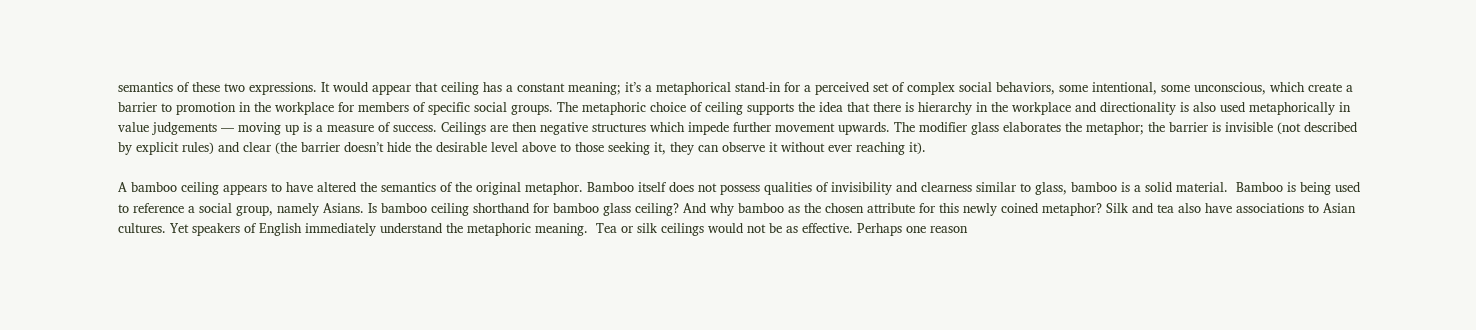semantics of these two expressions. It would appear that ceiling has a constant meaning; it’s a metaphorical stand-in for a perceived set of complex social behaviors, some intentional, some unconscious, which create a barrier to promotion in the workplace for members of specific social groups. The metaphoric choice of ceiling supports the idea that there is hierarchy in the workplace and directionality is also used metaphorically in value judgements — moving up is a measure of success. Ceilings are then negative structures which impede further movement upwards. The modifier glass elaborates the metaphor; the barrier is invisible (not described by explicit rules) and clear (the barrier doesn’t hide the desirable level above to those seeking it, they can observe it without ever reaching it).

A bamboo ceiling appears to have altered the semantics of the original metaphor. Bamboo itself does not possess qualities of invisibility and clearness similar to glass, bamboo is a solid material.  Bamboo is being used to reference a social group, namely Asians. Is bamboo ceiling shorthand for bamboo glass ceiling? And why bamboo as the chosen attribute for this newly coined metaphor? Silk and tea also have associations to Asian cultures. Yet speakers of English immediately understand the metaphoric meaning.  Tea or silk ceilings would not be as effective. Perhaps one reason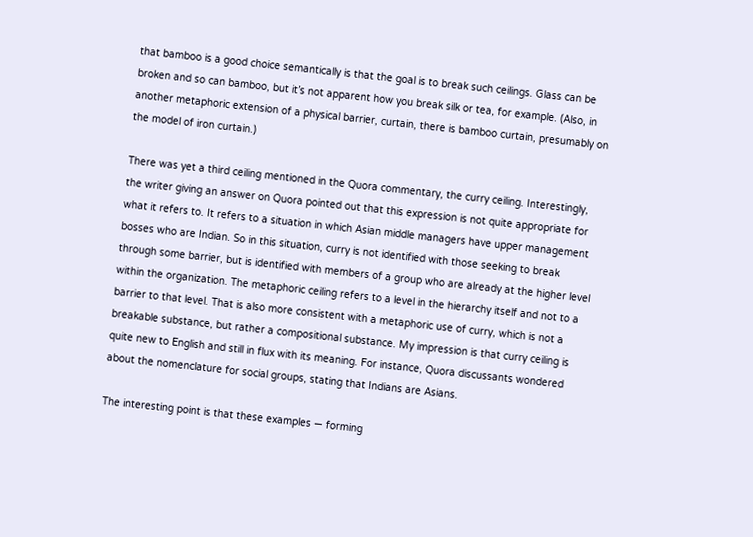that bamboo is a good choice semantically is that the goal is to break such ceilings. Glass can be broken and so can bamboo, but it’s not apparent how you break silk or tea, for example. (Also, in another metaphoric extension of a physical barrier, curtain, there is bamboo curtain, presumably on the model of iron curtain.)

There was yet a third ceiling mentioned in the Quora commentary, the curry ceiling. Interestingly, the writer giving an answer on Quora pointed out that this expression is not quite appropriate for what it refers to. It refers to a situation in which Asian middle managers have upper management bosses who are Indian. So in this situation, curry is not identified with those seeking to break through some barrier, but is identified with members of a group who are already at the higher level within the organization. The metaphoric ceiling refers to a level in the hierarchy itself and not to a barrier to that level. That is also more consistent with a metaphoric use of curry, which is not a breakable substance, but rather a compositional substance. My impression is that curry ceiling is quite new to English and still in flux with its meaning. For instance, Quora discussants wondered about the nomenclature for social groups, stating that Indians are Asians.

The interesting point is that these examples — forming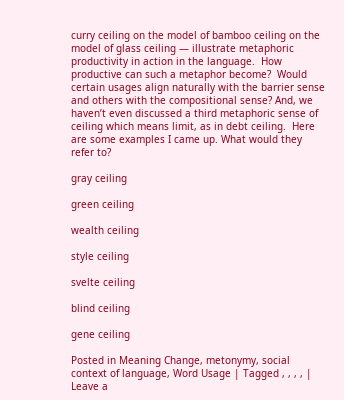curry ceiling on the model of bamboo ceiling on the model of glass ceiling — illustrate metaphoric productivity in action in the language.  How productive can such a metaphor become?  Would certain usages align naturally with the barrier sense and others with the compositional sense? And, we haven’t even discussed a third metaphoric sense of ceiling which means limit, as in debt ceiling.  Here are some examples I came up. What would they refer to?

gray ceiling

green ceiling

wealth ceiling

style ceiling

svelte ceiling

blind ceiling

gene ceiling

Posted in Meaning Change, metonymy, social context of language, Word Usage | Tagged , , , , | Leave a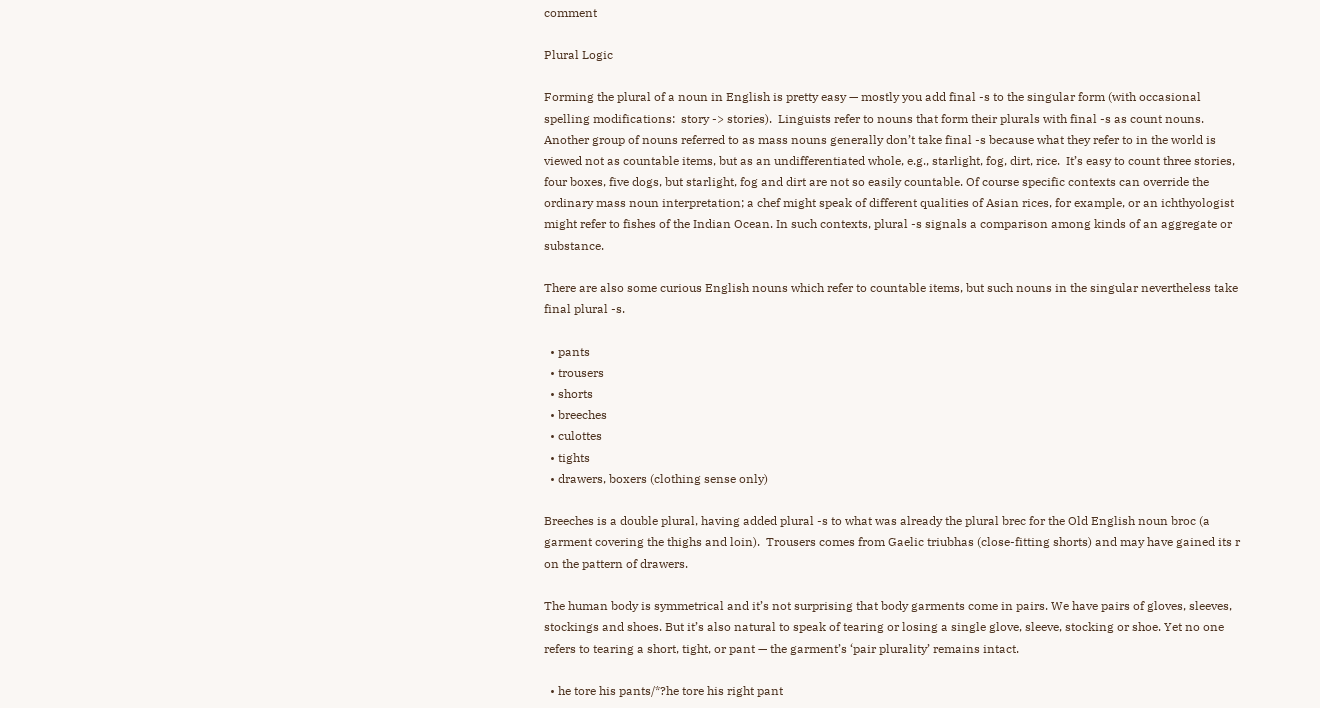comment

Plural Logic

Forming the plural of a noun in English is pretty easy — mostly you add final -s to the singular form (with occasional spelling modifications:  story -> stories).  Linguists refer to nouns that form their plurals with final -s as count nouns.  Another group of nouns referred to as mass nouns generally don’t take final -s because what they refer to in the world is viewed not as countable items, but as an undifferentiated whole, e.g., starlight, fog, dirt, rice.  It’s easy to count three stories, four boxes, five dogs, but starlight, fog and dirt are not so easily countable. Of course specific contexts can override the ordinary mass noun interpretation; a chef might speak of different qualities of Asian rices, for example, or an ichthyologist might refer to fishes of the Indian Ocean. In such contexts, plural -s signals a comparison among kinds of an aggregate or substance.

There are also some curious English nouns which refer to countable items, but such nouns in the singular nevertheless take final plural -s.

  • pants
  • trousers
  • shorts
  • breeches
  • culottes
  • tights
  • drawers, boxers (clothing sense only)

Breeches is a double plural, having added plural -s to what was already the plural brec for the Old English noun broc (a garment covering the thighs and loin).  Trousers comes from Gaelic triubhas (close-fitting shorts) and may have gained its r on the pattern of drawers.

The human body is symmetrical and it’s not surprising that body garments come in pairs. We have pairs of gloves, sleeves, stockings and shoes. But it’s also natural to speak of tearing or losing a single glove, sleeve, stocking or shoe. Yet no one refers to tearing a short, tight, or pant — the garment’s ‘pair plurality’ remains intact.

  • he tore his pants/*?he tore his right pant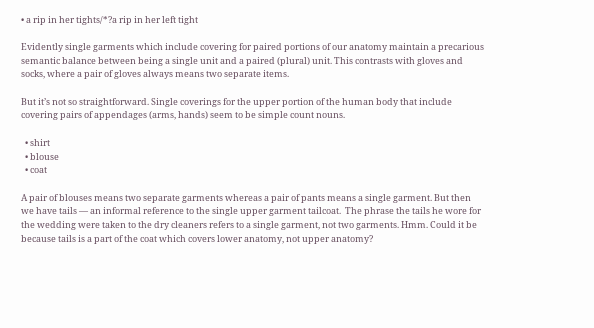• a rip in her tights/*?a rip in her left tight

Evidently single garments which include covering for paired portions of our anatomy maintain a precarious semantic balance between being a single unit and a paired (plural) unit. This contrasts with gloves and socks, where a pair of gloves always means two separate items.

But it’s not so straightforward. Single coverings for the upper portion of the human body that include covering pairs of appendages (arms, hands) seem to be simple count nouns.

  • shirt
  • blouse
  • coat

A pair of blouses means two separate garments whereas a pair of pants means a single garment. But then we have tails — an informal reference to the single upper garment tailcoat.  The phrase the tails he wore for the wedding were taken to the dry cleaners refers to a single garment, not two garments. Hmm. Could it be because tails is a part of the coat which covers lower anatomy, not upper anatomy?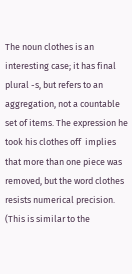The noun clothes is an interesting case; it has final plural -s, but refers to an aggregation, not a countable set of items. The expression he took his clothes off  implies that more than one piece was removed, but the word clothes resists numerical precision. (This is similar to the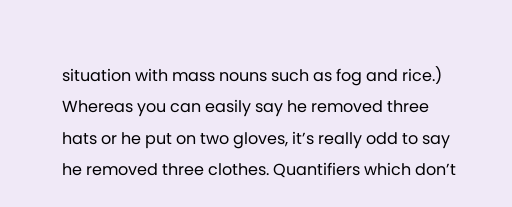situation with mass nouns such as fog and rice.) Whereas you can easily say he removed three hats or he put on two gloves, it’s really odd to say he removed three clothes. Quantifiers which don’t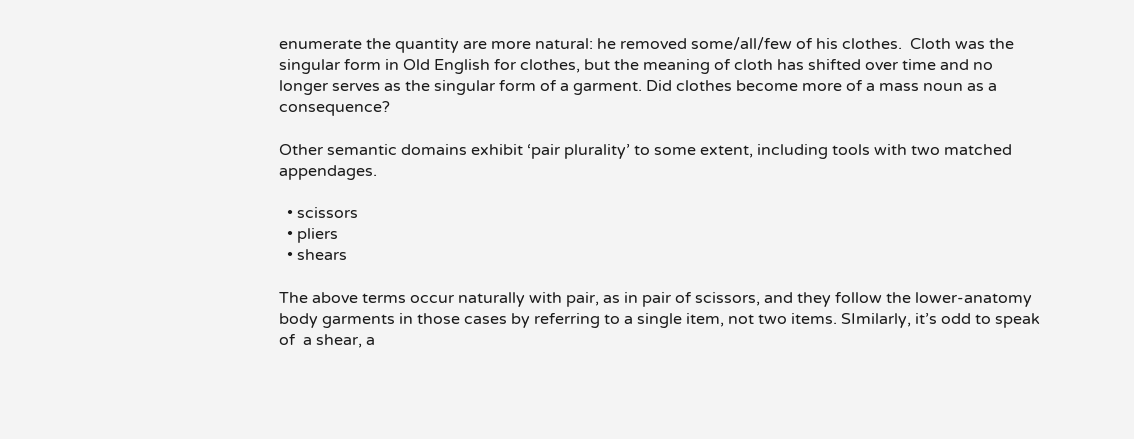enumerate the quantity are more natural: he removed some/all/few of his clothes.  Cloth was the singular form in Old English for clothes, but the meaning of cloth has shifted over time and no longer serves as the singular form of a garment. Did clothes become more of a mass noun as a consequence?

Other semantic domains exhibit ‘pair plurality’ to some extent, including tools with two matched appendages.

  • scissors
  • pliers
  • shears

The above terms occur naturally with pair, as in pair of scissors, and they follow the lower-anatomy body garments in those cases by referring to a single item, not two items. SImilarly, it’s odd to speak of  a shear, a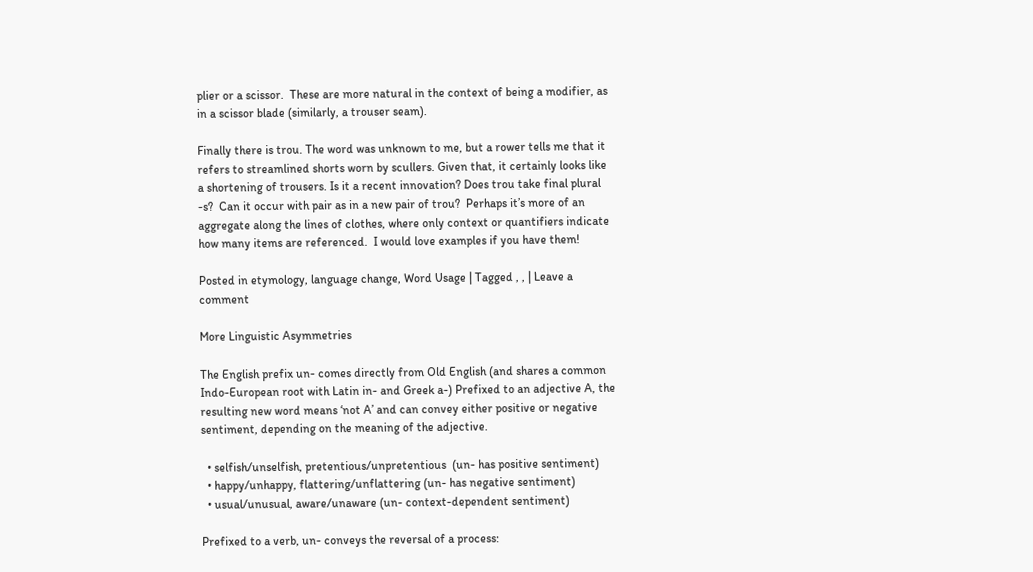plier or a scissor.  These are more natural in the context of being a modifier, as in a scissor blade (similarly, a trouser seam).

Finally there is trou. The word was unknown to me, but a rower tells me that it refers to streamlined shorts worn by scullers. Given that, it certainly looks like a shortening of trousers. Is it a recent innovation? Does trou take final plural -s?  Can it occur with pair as in a new pair of trou?  Perhaps it’s more of an aggregate along the lines of clothes, where only context or quantifiers indicate how many items are referenced.  I would love examples if you have them!

Posted in etymology, language change, Word Usage | Tagged , , | Leave a comment

More Linguistic Asymmetries

The English prefix un- comes directly from Old English (and shares a common Indo-European root with Latin in- and Greek a-) Prefixed to an adjective A, the resulting new word means ‘not A’ and can convey either positive or negative sentiment, depending on the meaning of the adjective.

  • selfish/unselfish, pretentious/unpretentious  (un- has positive sentiment)
  • happy/unhappy, flattering/unflattering (un- has negative sentiment)
  • usual/unusual, aware/unaware (un- context-dependent sentiment)

Prefixed to a verb, un- conveys the reversal of a process: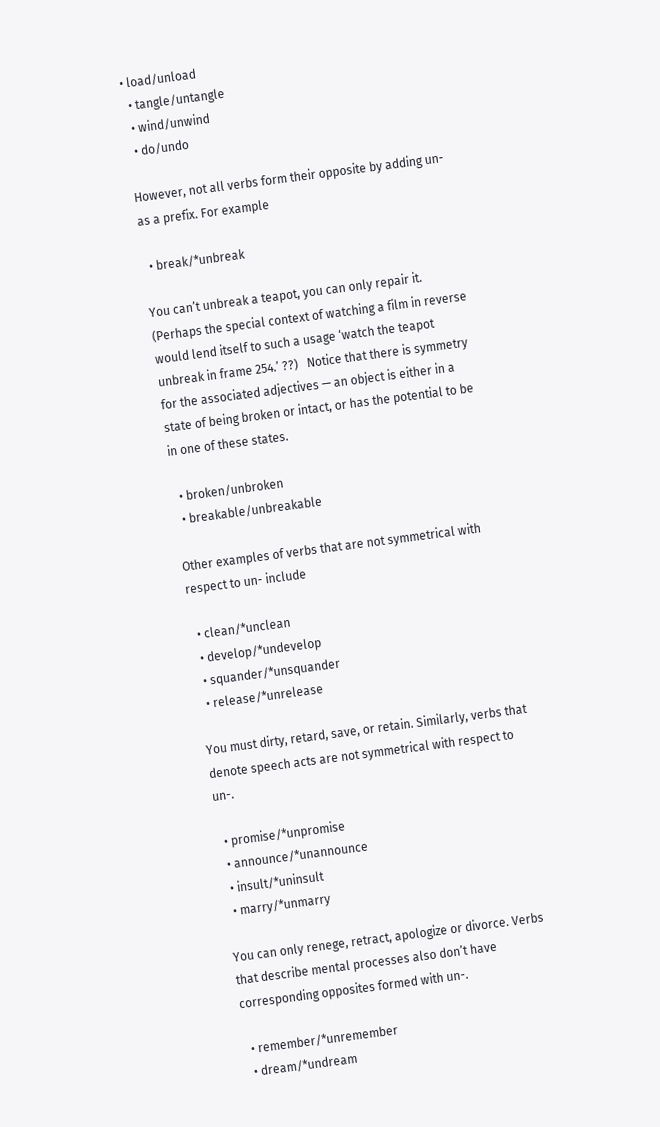• load/unload
  • tangle/untangle
  • wind/unwind
  • do/undo

However, not all verbs form their opposite by adding un- as a prefix. For example

  • break/*unbreak

You can’t unbreak a teapot, you can only repair it. (Perhaps the special context of watching a film in reverse would lend itself to such a usage ‘watch the teapot unbreak in frame 254.’ ??)   Notice that there is symmetry for the associated adjectives — an object is either in a state of being broken or intact, or has the potential to be in one of these states.

  • broken/unbroken
  • breakable/unbreakable

Other examples of verbs that are not symmetrical with respect to un- include

  • clean/*unclean
  • develop/*undevelop
  • squander/*unsquander
  • release/*unrelease

You must dirty, retard, save, or retain. Similarly, verbs that denote speech acts are not symmetrical with respect to un-.

  • promise/*unpromise
  • announce/*unannounce
  • insult/*uninsult
  • marry/*unmarry

You can only renege, retract, apologize or divorce. Verbs that describe mental processes also don’t have corresponding opposites formed with un-.

  • remember/*unremember
  • dream/*undream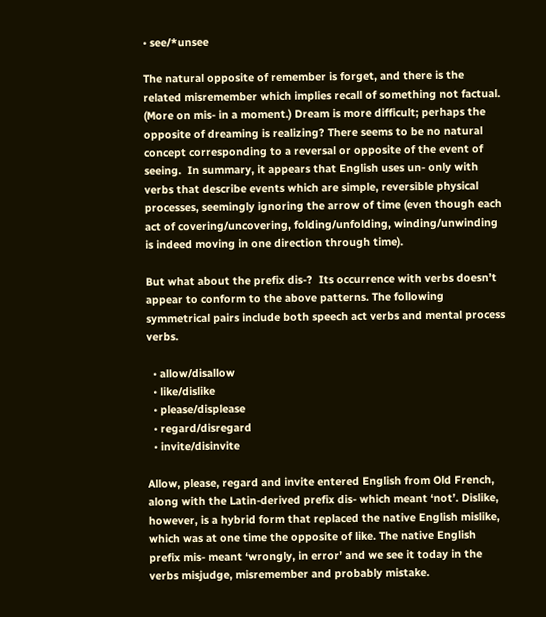• see/*unsee

The natural opposite of remember is forget, and there is the related misremember which implies recall of something not factual. (More on mis- in a moment.) Dream is more difficult; perhaps the opposite of dreaming is realizing? There seems to be no natural concept corresponding to a reversal or opposite of the event of seeing.  In summary, it appears that English uses un- only with verbs that describe events which are simple, reversible physical processes, seemingly ignoring the arrow of time (even though each act of covering/uncovering, folding/unfolding, winding/unwinding is indeed moving in one direction through time).

But what about the prefix dis-?  Its occurrence with verbs doesn’t appear to conform to the above patterns. The following symmetrical pairs include both speech act verbs and mental process verbs.

  • allow/disallow
  • like/dislike
  • please/displease
  • regard/disregard
  • invite/disinvite

Allow, please, regard and invite entered English from Old French, along with the Latin-derived prefix dis- which meant ‘not’. Dislike, however, is a hybrid form that replaced the native English mislike, which was at one time the opposite of like. The native English prefix mis- meant ‘wrongly, in error’ and we see it today in the verbs misjudge, misremember and probably mistake.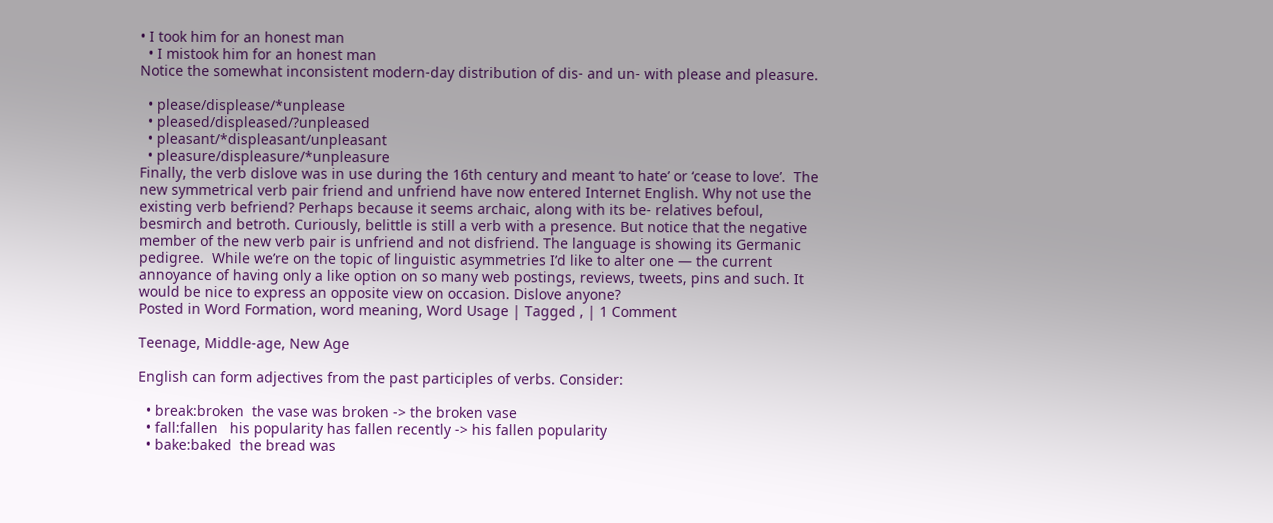• I took him for an honest man
  • I mistook him for an honest man
Notice the somewhat inconsistent modern-day distribution of dis- and un- with please and pleasure.

  • please/displease/*unplease
  • pleased/displeased/?unpleased
  • pleasant/*displeasant/unpleasant
  • pleasure/displeasure/*unpleasure
Finally, the verb dislove was in use during the 16th century and meant ‘to hate’ or ‘cease to love’.  The new symmetrical verb pair friend and unfriend have now entered Internet English. Why not use the existing verb befriend? Perhaps because it seems archaic, along with its be- relatives befoul, besmirch and betroth. Curiously, belittle is still a verb with a presence. But notice that the negative member of the new verb pair is unfriend and not disfriend. The language is showing its Germanic pedigree.  While we’re on the topic of linguistic asymmetries I’d like to alter one — the current annoyance of having only a like option on so many web postings, reviews, tweets, pins and such. It would be nice to express an opposite view on occasion. Dislove anyone?
Posted in Word Formation, word meaning, Word Usage | Tagged , | 1 Comment

Teenage, Middle-age, New Age

English can form adjectives from the past participles of verbs. Consider:

  • break:broken  the vase was broken -> the broken vase
  • fall:fallen   his popularity has fallen recently -> his fallen popularity
  • bake:baked  the bread was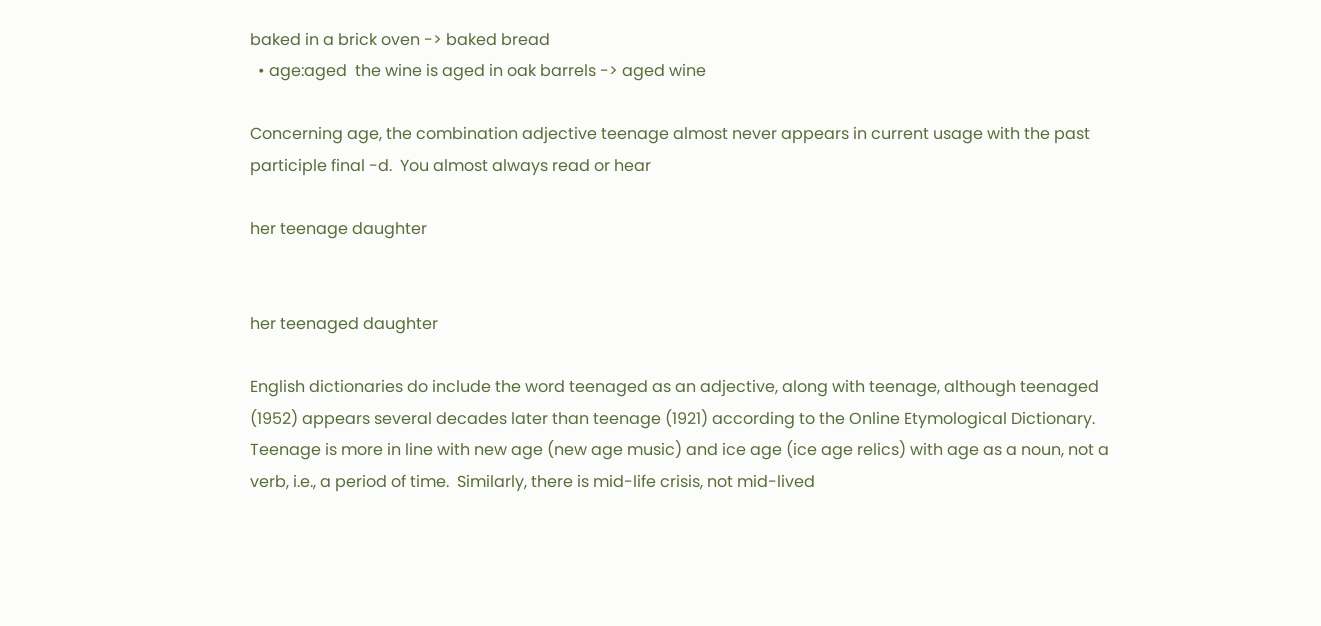baked in a brick oven -> baked bread
  • age:aged  the wine is aged in oak barrels -> aged wine

Concerning age, the combination adjective teenage almost never appears in current usage with the past participle final -d.  You almost always read or hear

her teenage daughter


her teenaged daughter

English dictionaries do include the word teenaged as an adjective, along with teenage, although teenaged (1952) appears several decades later than teenage (1921) according to the Online Etymological Dictionary. Teenage is more in line with new age (new age music) and ice age (ice age relics) with age as a noun, not a verb, i.e., a period of time.  Similarly, there is mid-life crisis, not mid-lived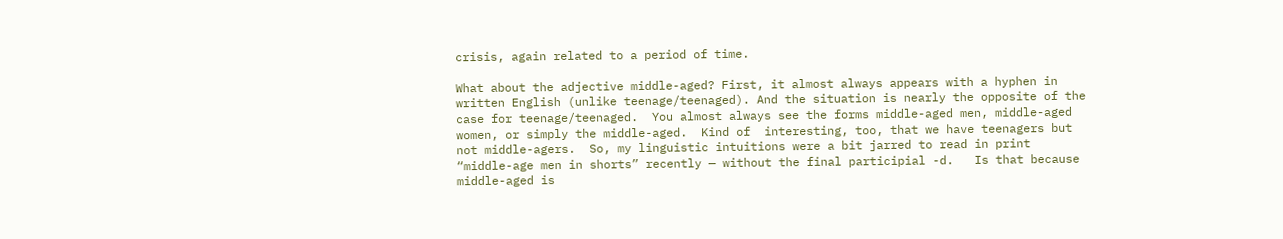crisis, again related to a period of time.

What about the adjective middle-aged? First, it almost always appears with a hyphen in written English (unlike teenage/teenaged). And the situation is nearly the opposite of the case for teenage/teenaged.  You almost always see the forms middle-aged men, middle-aged women, or simply the middle-aged.  Kind of  interesting, too, that we have teenagers but not middle-agers.  So, my linguistic intuitions were a bit jarred to read in print “middle-age men in shorts” recently — without the final participial -d.   Is that because middle-aged is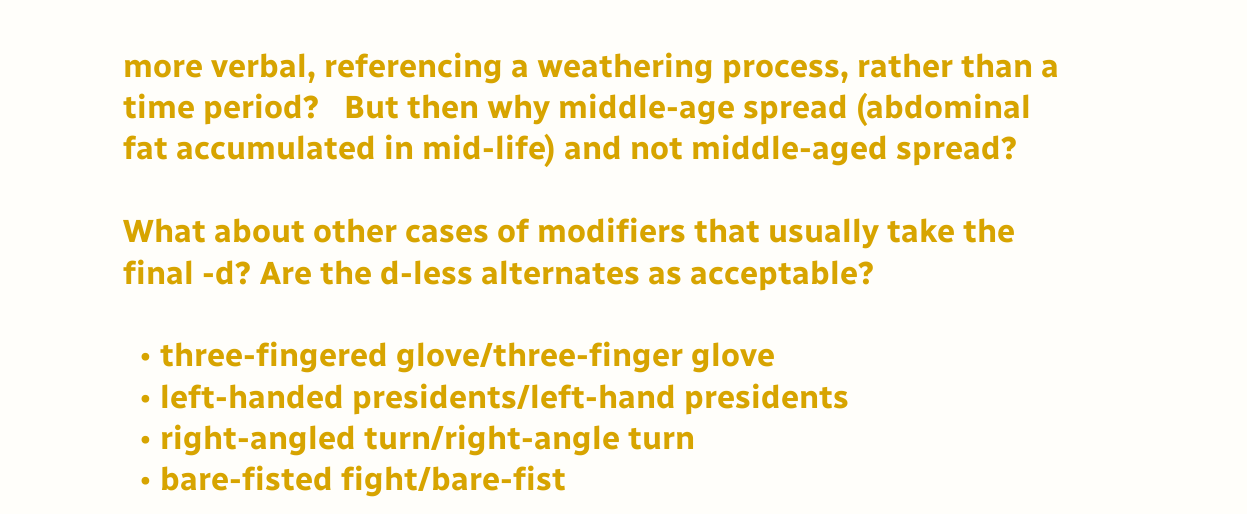more verbal, referencing a weathering process, rather than a time period?   But then why middle-age spread (abdominal fat accumulated in mid-life) and not middle-aged spread?

What about other cases of modifiers that usually take the final -d? Are the d-less alternates as acceptable?

  • three-fingered glove/three-finger glove
  • left-handed presidents/left-hand presidents
  • right-angled turn/right-angle turn
  • bare-fisted fight/bare-fist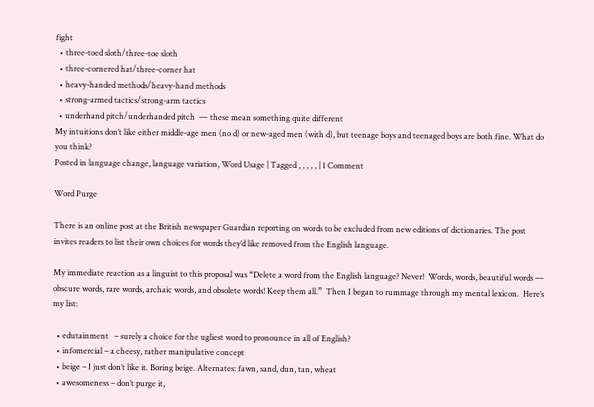fight
  • three-toed sloth/three-toe sloth
  • three-cornered hat/three-corner hat
  • heavy-handed methods/heavy-hand methods
  • strong-armed tactics/strong-arm tactics
  • underhand pitch/underhanded pitch  — these mean something quite different
My intuitions don’t like either middle-age men (no d) or new-aged men (with d), but teenage boys and teenaged boys are both fine. What do you think?
Posted in language change, language variation, Word Usage | Tagged , , , , , | 1 Comment

Word Purge

There is an online post at the British newspaper Guardian reporting on words to be excluded from new editions of dictionaries. The post invites readers to list their own choices for words they’d like removed from the English language.

My immediate reaction as a linguist to this proposal was “Delete a word from the English language? Never!  Words, words, beautiful words — obscure words, rare words, archaic words, and obsolete words! Keep them all.”  Then I began to rummage through my mental lexicon.  Here’s my list:

  • edutainment   – surely a choice for the ugliest word to pronounce in all of English?
  • infomercial – a cheesy, rather manipulative concept
  • beige – I just don’t like it. Boring beige. Alternates: fawn, sand, dun, tan, wheat
  • awesomeness – don’t purge it,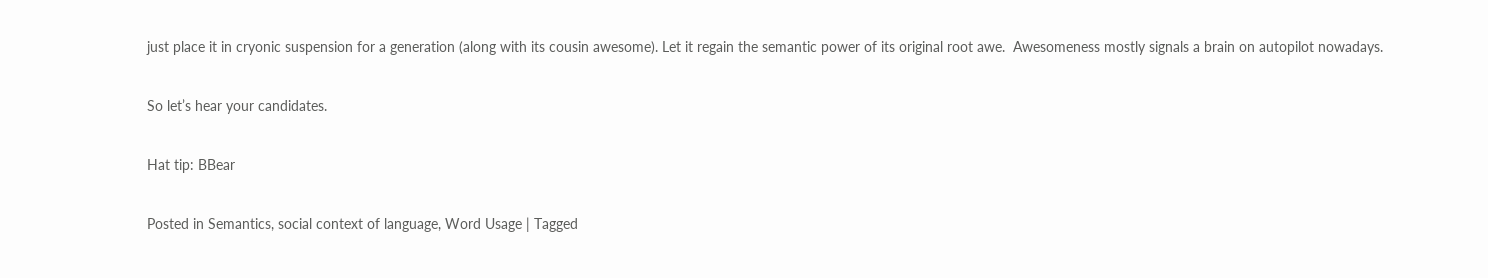just place it in cryonic suspension for a generation (along with its cousin awesome). Let it regain the semantic power of its original root awe.  Awesomeness mostly signals a brain on autopilot nowadays.

So let’s hear your candidates.

Hat tip: BBear

Posted in Semantics, social context of language, Word Usage | Tagged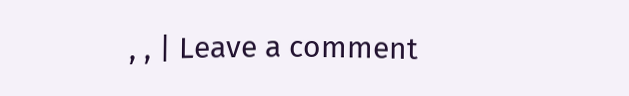, , | Leave a comment